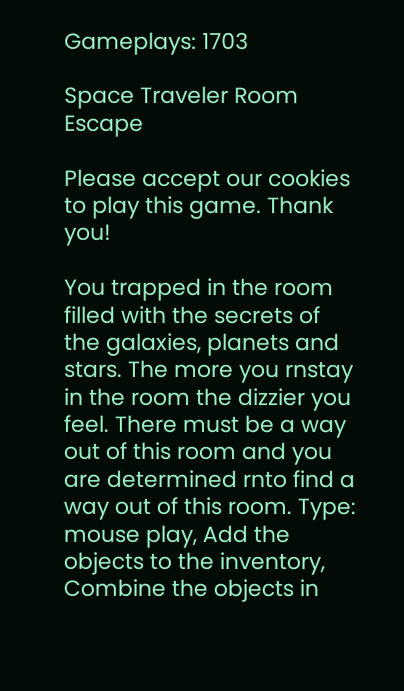Gameplays: 1703

Space Traveler Room Escape

Please accept our cookies to play this game. Thank you!

You trapped in the room filled with the secrets of the galaxies, planets and stars. The more you rnstay in the room the dizzier you feel. There must be a way out of this room and you are determined rnto find a way out of this room. Type: mouse play, Add the objects to the inventory, Combine the objects in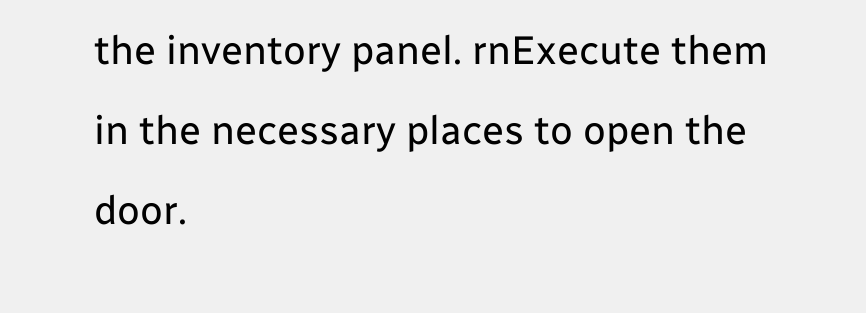the inventory panel. rnExecute them in the necessary places to open the door.